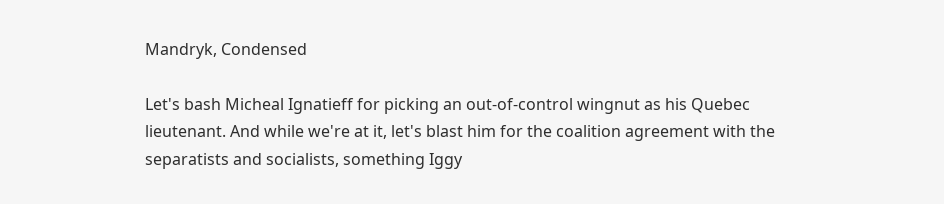Mandryk, Condensed

Let's bash Micheal Ignatieff for picking an out-of-control wingnut as his Quebec lieutenant. And while we're at it, let's blast him for the coalition agreement with the separatists and socialists, something Iggy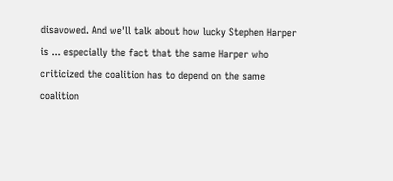disavowed. And we'll talk about how lucky Stephen Harper is ... especially the fact that the same Harper who criticized the coalition has to depend on the same coalition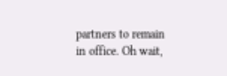partners to remain in office. Oh wait,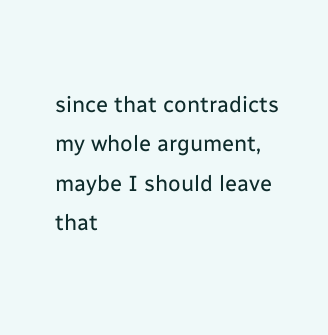since that contradicts my whole argument, maybe I should leave that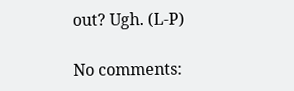out? Ugh. (L-P)

No comments: